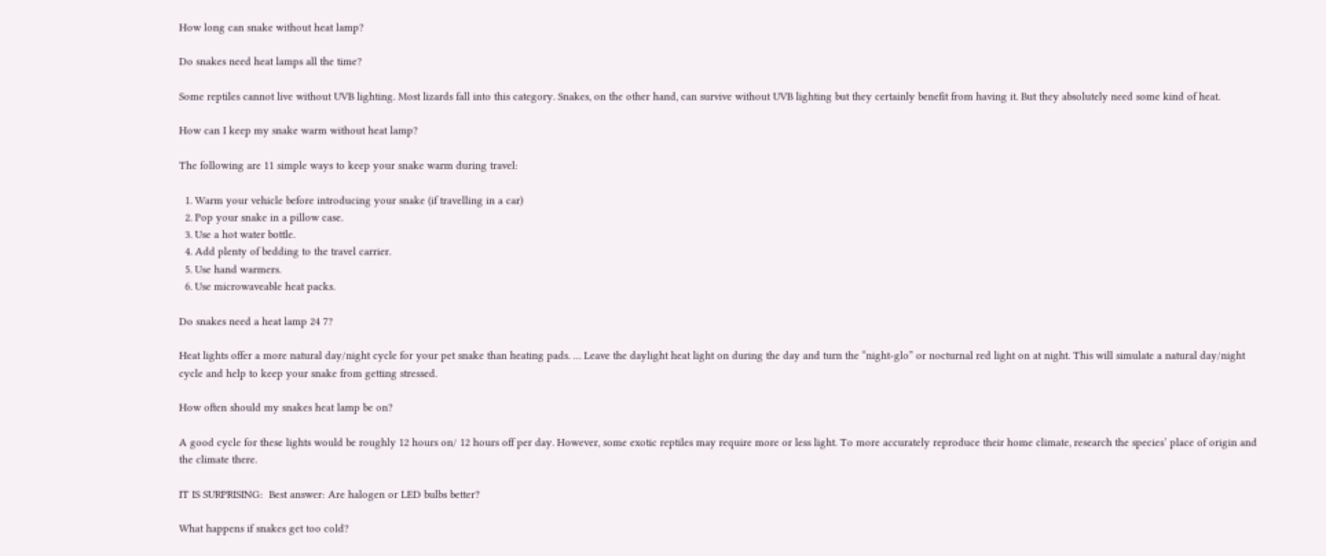How long can snake without heat lamp?

Do snakes need heat lamps all the time?

Some reptiles cannot live without UVB lighting. Most lizards fall into this category. Snakes, on the other hand, can survive without UVB lighting but they certainly benefit from having it. But they absolutely need some kind of heat.

How can I keep my snake warm without heat lamp?

The following are 11 simple ways to keep your snake warm during travel:

  1. Warm your vehicle before introducing your snake (if travelling in a car)
  2. Pop your snake in a pillow case.
  3. Use a hot water bottle.
  4. Add plenty of bedding to the travel carrier.
  5. Use hand warmers.
  6. Use microwaveable heat packs.

Do snakes need a heat lamp 24 7?

Heat lights offer a more natural day/night cycle for your pet snake than heating pads. … Leave the daylight heat light on during the day and turn the “night-glo” or nocturnal red light on at night. This will simulate a natural day/night cycle and help to keep your snake from getting stressed.

How often should my snakes heat lamp be on?

A good cycle for these lights would be roughly 12 hours on/ 12 hours off per day. However, some exotic reptiles may require more or less light. To more accurately reproduce their home climate, research the species’ place of origin and the climate there.

IT IS SURPRISING:  Best answer: Are halogen or LED bulbs better?

What happens if snakes get too cold?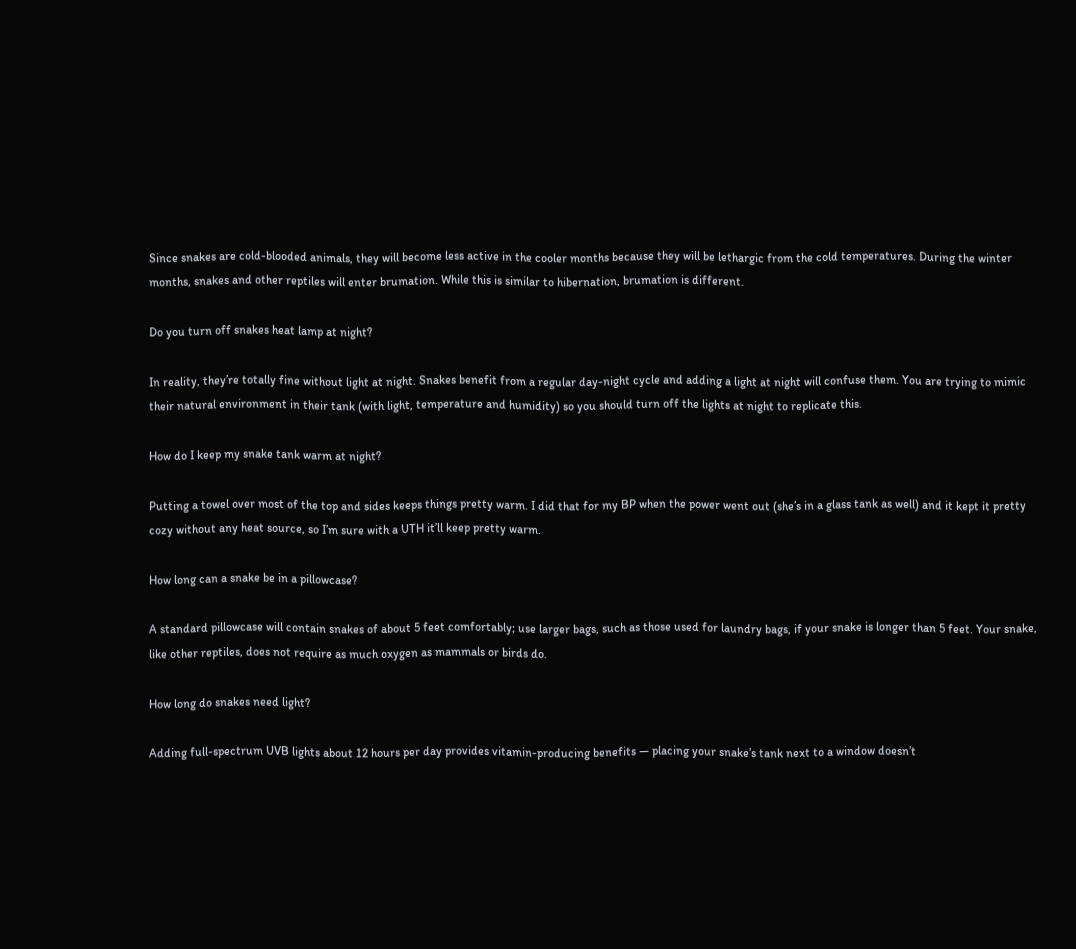Since snakes are cold-blooded animals, they will become less active in the cooler months because they will be lethargic from the cold temperatures. During the winter months, snakes and other reptiles will enter brumation. While this is similar to hibernation, brumation is different.

Do you turn off snakes heat lamp at night?

In reality, they’re totally fine without light at night. Snakes benefit from a regular day-night cycle and adding a light at night will confuse them. You are trying to mimic their natural environment in their tank (with light, temperature and humidity) so you should turn off the lights at night to replicate this.

How do I keep my snake tank warm at night?

Putting a towel over most of the top and sides keeps things pretty warm. I did that for my BP when the power went out (she’s in a glass tank as well) and it kept it pretty cozy without any heat source, so I’m sure with a UTH it’ll keep pretty warm.

How long can a snake be in a pillowcase?

A standard pillowcase will contain snakes of about 5 feet comfortably; use larger bags, such as those used for laundry bags, if your snake is longer than 5 feet. Your snake, like other reptiles, does not require as much oxygen as mammals or birds do.

How long do snakes need light?

Adding full-spectrum UVB lights about 12 hours per day provides vitamin-producing benefits — placing your snake’s tank next to a window doesn’t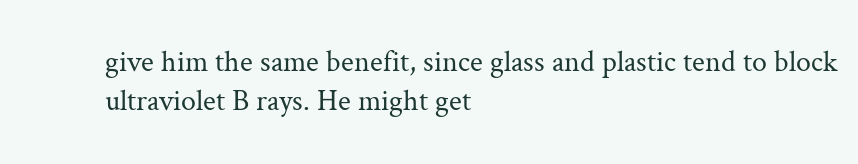give him the same benefit, since glass and plastic tend to block ultraviolet B rays. He might get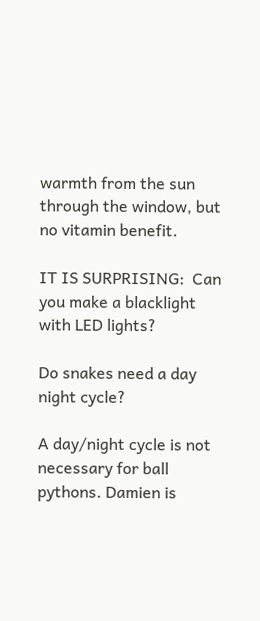warmth from the sun through the window, but no vitamin benefit.

IT IS SURPRISING:  Can you make a blacklight with LED lights?

Do snakes need a day night cycle?

A day/night cycle is not necessary for ball pythons. Damien is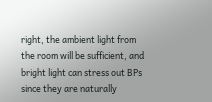right, the ambient light from the room will be sufficient, and bright light can stress out BPs since they are naturally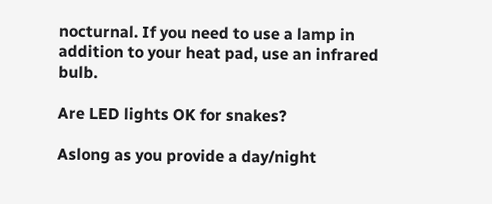nocturnal. If you need to use a lamp in addition to your heat pad, use an infrared bulb.

Are LED lights OK for snakes?

Aslong as you provide a day/night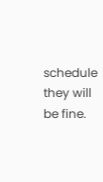schedule they will be fine.